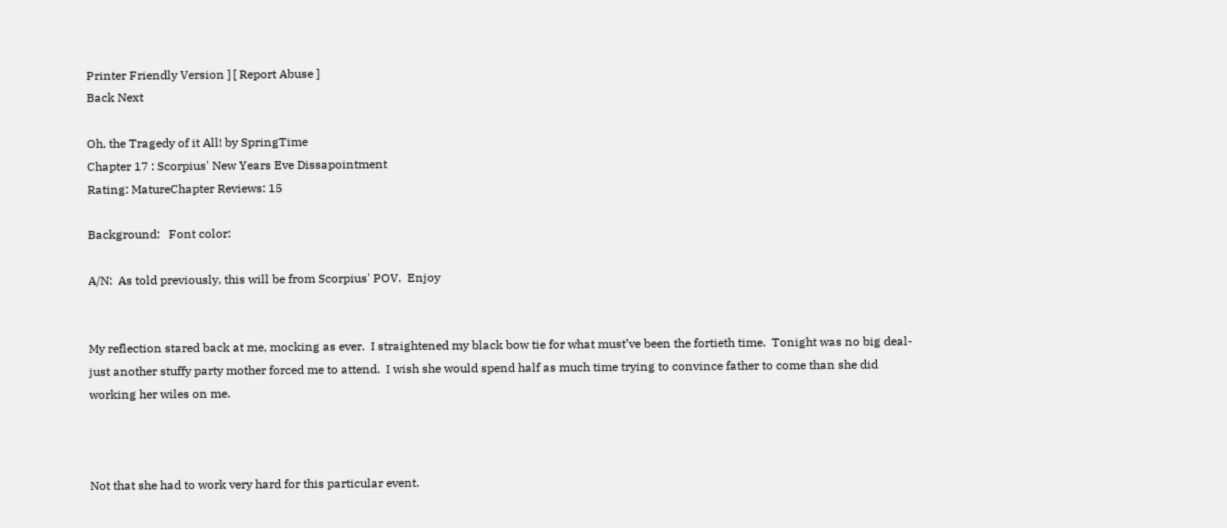Printer Friendly Version ] [ Report Abuse ]
Back Next

Oh, the Tragedy of it All! by SpringTime
Chapter 17 : Scorpius' New Years Eve Dissapointment
Rating: MatureChapter Reviews: 15

Background:   Font color:

A/N:  As told previously, this will be from Scorpius' POV.  Enjoy


My reflection stared back at me, mocking as ever.  I straightened my black bow tie for what must’ve been the fortieth time.  Tonight was no big deal- just another stuffy party mother forced me to attend.  I wish she would spend half as much time trying to convince father to come than she did working her wiles on me.



Not that she had to work very hard for this particular event.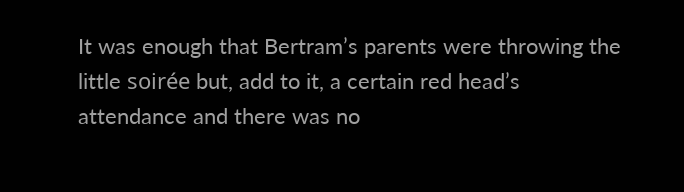It was enough that Bertram’s parents were throwing the little soirée but, add to it, a certain red head’s attendance and there was no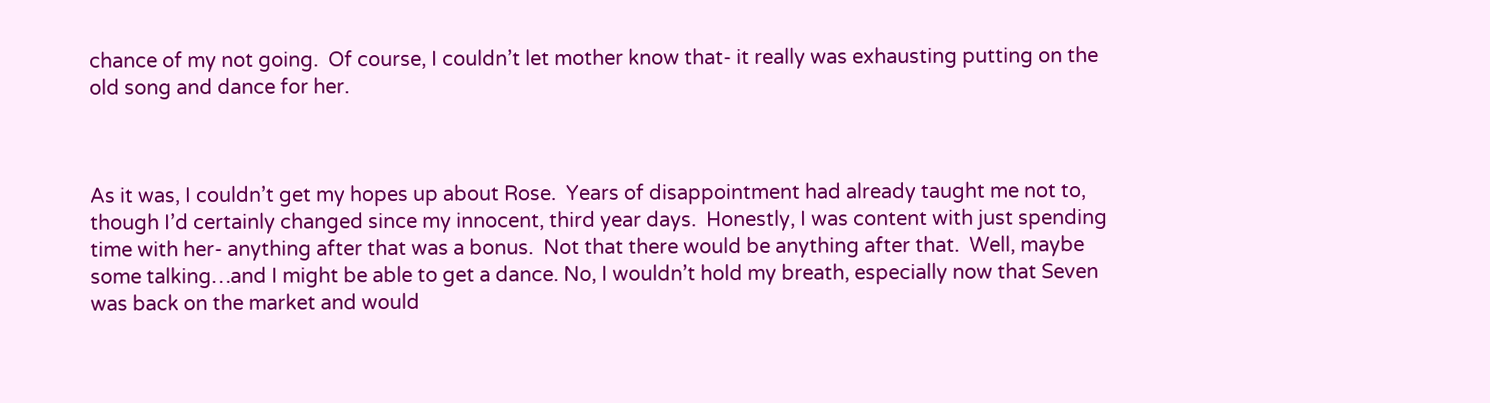chance of my not going.  Of course, I couldn’t let mother know that- it really was exhausting putting on the old song and dance for her.



As it was, I couldn’t get my hopes up about Rose.  Years of disappointment had already taught me not to, though I’d certainly changed since my innocent, third year days.  Honestly, I was content with just spending time with her- anything after that was a bonus.  Not that there would be anything after that.  Well, maybe some talking…and I might be able to get a dance. No, I wouldn’t hold my breath, especially now that Seven was back on the market and would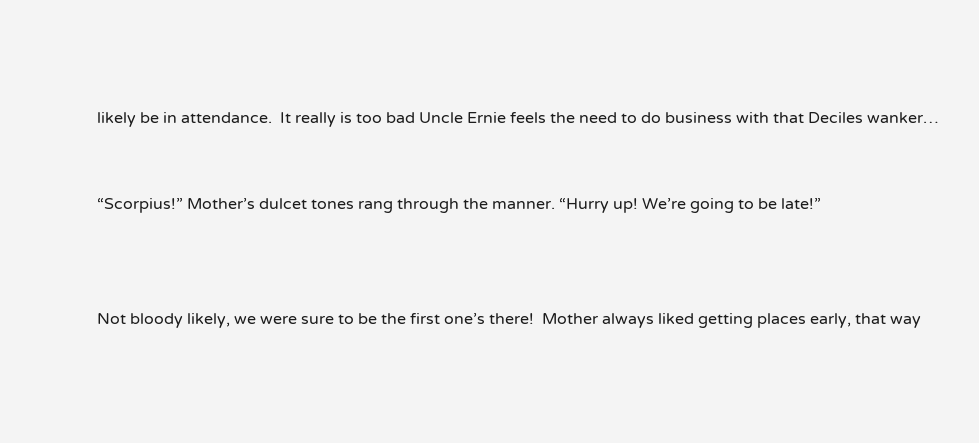likely be in attendance.  It really is too bad Uncle Ernie feels the need to do business with that Deciles wanker…


“Scorpius!” Mother’s dulcet tones rang through the manner. “Hurry up! We’re going to be late!”



Not bloody likely, we were sure to be the first one’s there!  Mother always liked getting places early, that way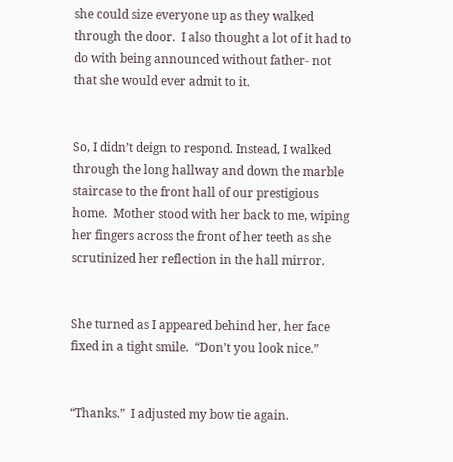she could size everyone up as they walked through the door.  I also thought a lot of it had to do with being announced without father- not that she would ever admit to it.


So, I didn’t deign to respond. Instead, I walked through the long hallway and down the marble staircase to the front hall of our prestigious home.  Mother stood with her back to me, wiping her fingers across the front of her teeth as she scrutinized her reflection in the hall mirror.


She turned as I appeared behind her, her face fixed in a tight smile.  “Don’t you look nice.”


“Thanks.”  I adjusted my bow tie again.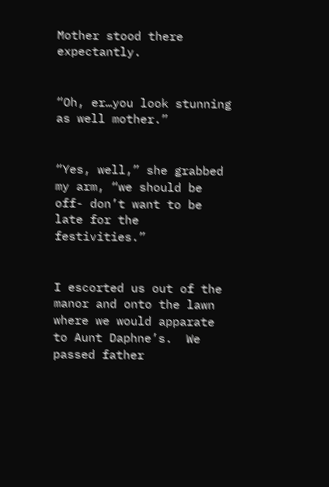Mother stood there expectantly.


“Oh, er…you look stunning as well mother.”


“Yes, well,” she grabbed my arm, “we should be off- don’t want to be late for the festivities.”


I escorted us out of the manor and onto the lawn where we would apparate to Aunt Daphne’s.  We passed father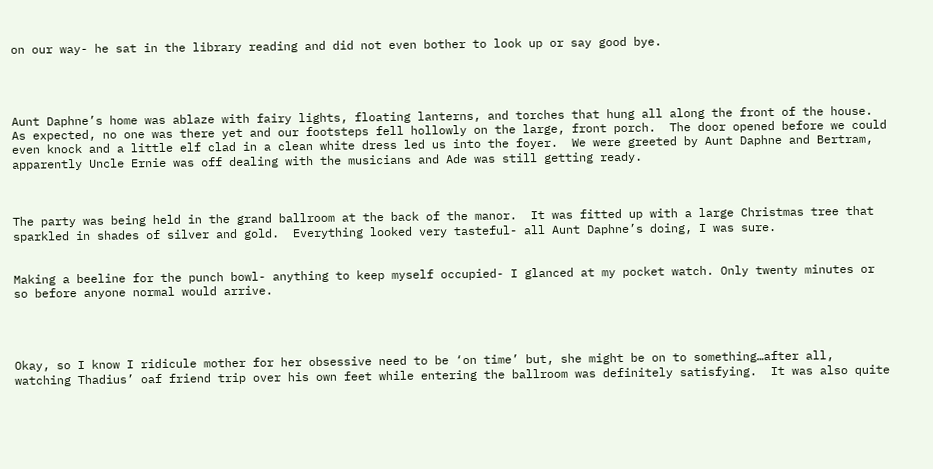on our way- he sat in the library reading and did not even bother to look up or say good bye.




Aunt Daphne’s home was ablaze with fairy lights, floating lanterns, and torches that hung all along the front of the house.  As expected, no one was there yet and our footsteps fell hollowly on the large, front porch.  The door opened before we could even knock and a little elf clad in a clean white dress led us into the foyer.  We were greeted by Aunt Daphne and Bertram, apparently Uncle Ernie was off dealing with the musicians and Ade was still getting ready.



The party was being held in the grand ballroom at the back of the manor.  It was fitted up with a large Christmas tree that sparkled in shades of silver and gold.  Everything looked very tasteful- all Aunt Daphne’s doing, I was sure.


Making a beeline for the punch bowl- anything to keep myself occupied- I glanced at my pocket watch. Only twenty minutes or so before anyone normal would arrive.




Okay, so I know I ridicule mother for her obsessive need to be ‘on time’ but, she might be on to something…after all, watching Thadius’ oaf friend trip over his own feet while entering the ballroom was definitely satisfying.  It was also quite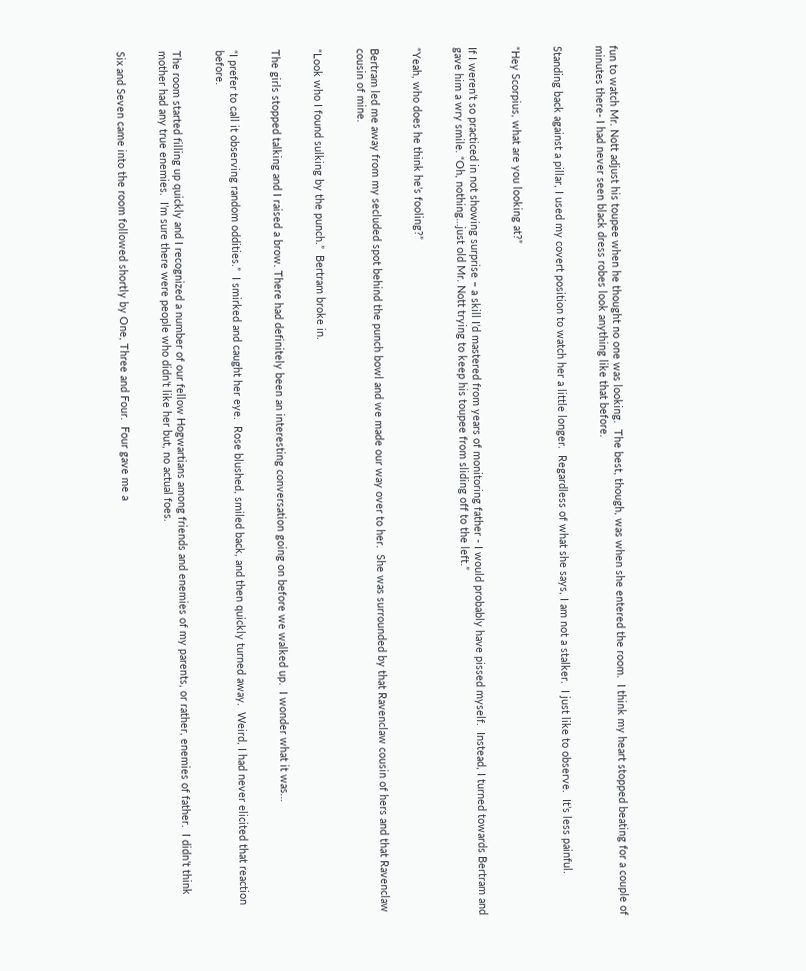fun to watch Mr. Nott adjust his toupee when he thought no one was looking.  The best, though, was when she entered the room.  I think my heart stopped beating for a couple of minutes there- I had never seen black dress robes look anything like that before.


Standing back against a pillar, I used my covert position to watch her a little longer.  Regardless of what she says, I am not a stalker.  I just like to observe.  It’s less painful.


“Hey Scorpius, what are you looking at?”


If I weren’t so practiced in not showing surprise – a skill I’d mastered from years of monitoring father - I would probably have pissed myself.  Instead, I turned towards Bertram and gave him a wry smile. “Oh, nothing…just old Mr. Nott trying to keep his toupee from sliding off to the left.”


“Yeah, who does he think he’s fooling?”


Bertram led me away from my secluded spot behind the punch bowl and we made our way over to her.  She was surrounded by that Ravenclaw cousin of hers and that Ravenclaw cousin of mine.


“Look who I found sulking by the punch.”  Bertram broke in.


The girls stopped talking and I raised a brow. There had definitely been an interesting conversation going on before we walked up.  I wonder what it was…


“I prefer to call it observing random oddities.”  I smirked and caught her eye.  Rose blushed, smiled back, and then quickly turned away.  Weird, I had never elicited that reaction before.


The room started filling up quickly and I recognized a number of our fellow Hogwartians among friends and enemies of my parents, or rather, enemies of father.  I didn’t think mother had any true enemies.  I’m sure there were people who didn’t like her but, no actual foes.


Six and Seven came into the room followed shortly by One, Three and Four.  Four gave me a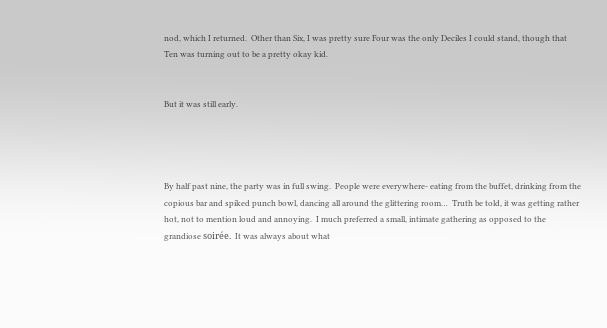nod, which I returned.  Other than Six, I was pretty sure Four was the only Deciles I could stand, though that Ten was turning out to be a pretty okay kid.


But it was still early.




By half past nine, the party was in full swing.  People were everywhere- eating from the buffet, drinking from the copious bar and spiked punch bowl, dancing all around the glittering room…  Truth be told, it was getting rather hot, not to mention loud and annoying.  I much preferred a small, intimate gathering as opposed to the grandiose soirée.  It was always about what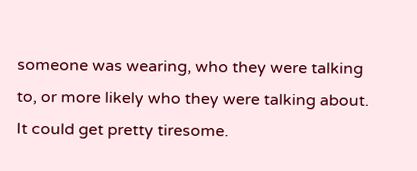someone was wearing, who they were talking to, or more likely who they were talking about.  It could get pretty tiresome.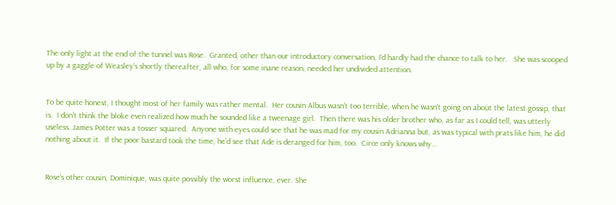The only light at the end of the tunnel was Rose.  Granted, other than our introductory conversation, I’d hardly had the chance to talk to her.   She was scooped up by a gaggle of Weasley’s shortly thereafter, all who, for some inane reason, needed her undivided attention.


To be quite honest, I thought most of her family was rather mental.  Her cousin Albus wasn’t too terrible, when he wasn’t going on about the latest gossip, that is.  I don’t think the bloke even realized how much he sounded like a tweenage girl.  Then there was his older brother who, as far as I could tell, was utterly useless. James Potter was a tosser squared.  Anyone with eyes could see that he was mad for my cousin Adrianna but, as was typical with prats like him, he did nothing about it.  If the poor bastard took the time, he’d see that Ade is deranged for him, too.  Circe only knows why…


Rose’s other cousin, Dominique, was quite possibly the worst influence, ever. She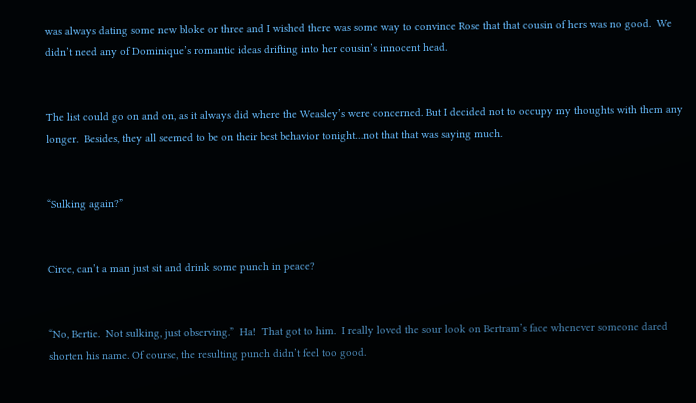was always dating some new bloke or three and I wished there was some way to convince Rose that that cousin of hers was no good.  We didn’t need any of Dominique’s romantic ideas drifting into her cousin’s innocent head.


The list could go on and on, as it always did where the Weasley’s were concerned. But I decided not to occupy my thoughts with them any longer.  Besides, they all seemed to be on their best behavior tonight…not that that was saying much.


“Sulking again?”


Circe, can’t a man just sit and drink some punch in peace?


“No, Bertie.  Not sulking, just observing.”  Ha!  That got to him.  I really loved the sour look on Bertram’s face whenever someone dared shorten his name. Of course, the resulting punch didn’t feel too good.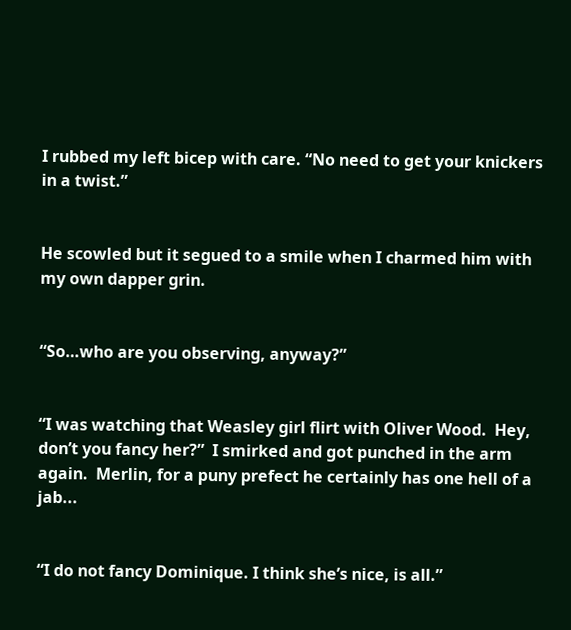I rubbed my left bicep with care. “No need to get your knickers in a twist.”


He scowled but it segued to a smile when I charmed him with my own dapper grin.


“So…who are you observing, anyway?”


“I was watching that Weasley girl flirt with Oliver Wood.  Hey, don’t you fancy her?”  I smirked and got punched in the arm again.  Merlin, for a puny prefect he certainly has one hell of a jab...


“I do not fancy Dominique. I think she’s nice, is all.”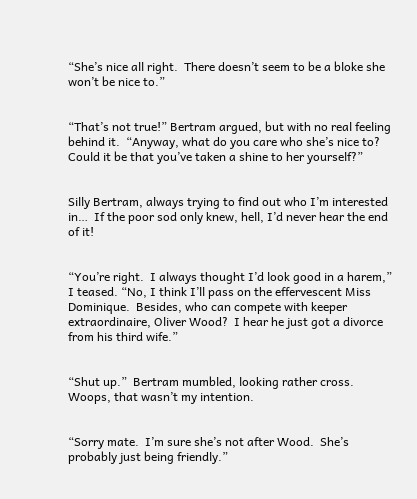“She’s nice all right.  There doesn’t seem to be a bloke she won’t be nice to.”


“That’s not true!” Bertram argued, but with no real feeling behind it.  “Anyway, what do you care who she’s nice to?  Could it be that you’ve taken a shine to her yourself?”


Silly Bertram, always trying to find out who I’m interested in…  If the poor sod only knew, hell, I’d never hear the end of it!


“You’re right.  I always thought I’d look good in a harem,” I teased. “No, I think I’ll pass on the effervescent Miss Dominique.  Besides, who can compete with keeper extraordinaire, Oliver Wood?  I hear he just got a divorce from his third wife.”


“Shut up.”  Bertram mumbled, looking rather cross.  Woops, that wasn’t my intention.


“Sorry mate.  I’m sure she’s not after Wood.  She’s probably just being friendly.”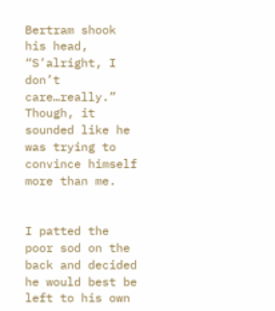Bertram shook his head, “S’alright, I don’t care…really.”  Though, it sounded like he was trying to convince himself more than me.


I patted the poor sod on the back and decided he would best be left to his own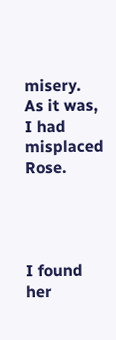misery.  As it was, I had misplaced Rose.




I found her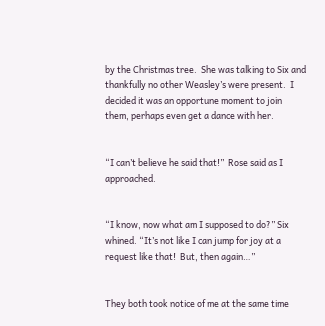by the Christmas tree.  She was talking to Six and thankfully no other Weasley’s were present.  I decided it was an opportune moment to join them, perhaps even get a dance with her.


“I can’t believe he said that!”  Rose said as I approached.


“I know, now what am I supposed to do?” Six whined. “It’s not like I can jump for joy at a request like that!  But, then again…”


They both took notice of me at the same time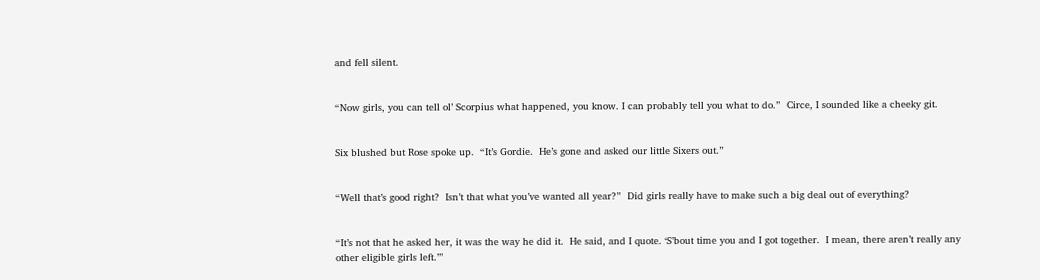and fell silent.


“Now girls, you can tell ol’ Scorpius what happened, you know. I can probably tell you what to do.”  Circe, I sounded like a cheeky git.


Six blushed but Rose spoke up.  “It’s Gordie.  He’s gone and asked our little Sixers out.”


“Well that’s good right?  Isn’t that what you’ve wanted all year?”  Did girls really have to make such a big deal out of everything?


“It’s not that he asked her, it was the way he did it.  He said, and I quote. ‘S’bout time you and I got together.  I mean, there aren’t really any other eligible girls left.’”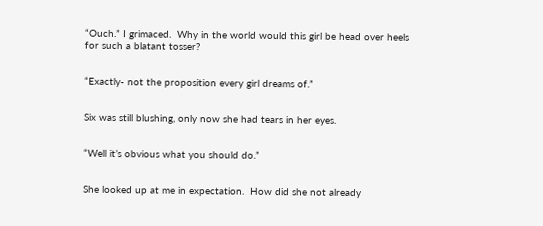“Ouch.” I grimaced.  Why in the world would this girl be head over heels for such a blatant tosser?


“Exactly- not the proposition every girl dreams of.”


Six was still blushing, only now she had tears in her eyes.


“Well it’s obvious what you should do.”


She looked up at me in expectation.  How did she not already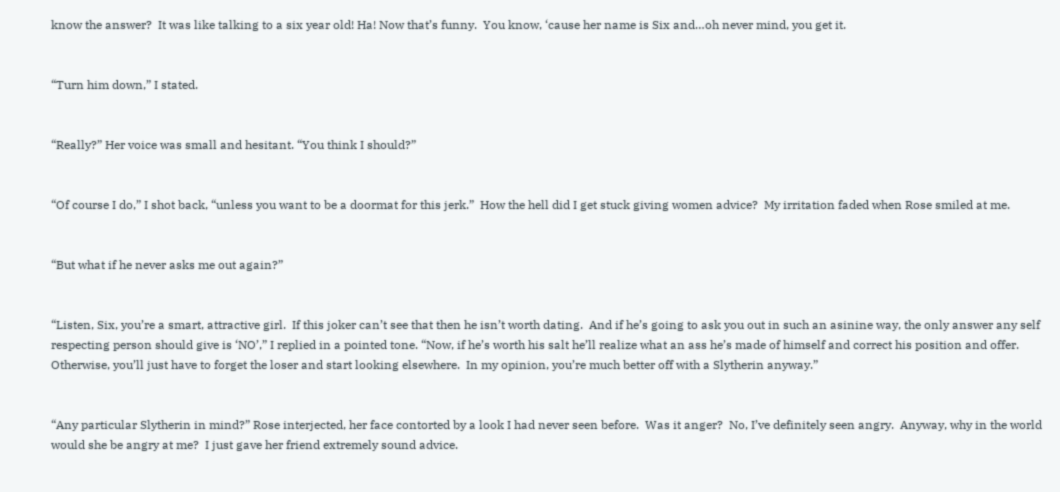know the answer?  It was like talking to a six year old! Ha! Now that’s funny.  You know, ‘cause her name is Six and…oh never mind, you get it.


“Turn him down,” I stated.


“Really?” Her voice was small and hesitant. “You think I should?”


“Of course I do,” I shot back, “unless you want to be a doormat for this jerk.”  How the hell did I get stuck giving women advice?  My irritation faded when Rose smiled at me.


“But what if he never asks me out again?”


“Listen, Six, you’re a smart, attractive girl.  If this joker can’t see that then he isn’t worth dating.  And if he’s going to ask you out in such an asinine way, the only answer any self respecting person should give is ‘NO’,” I replied in a pointed tone. “Now, if he’s worth his salt he’ll realize what an ass he’s made of himself and correct his position and offer.  Otherwise, you’ll just have to forget the loser and start looking elsewhere.  In my opinion, you’re much better off with a Slytherin anyway.”


“Any particular Slytherin in mind?” Rose interjected, her face contorted by a look I had never seen before.  Was it anger?  No, I’ve definitely seen angry.  Anyway, why in the world would she be angry at me?  I just gave her friend extremely sound advice.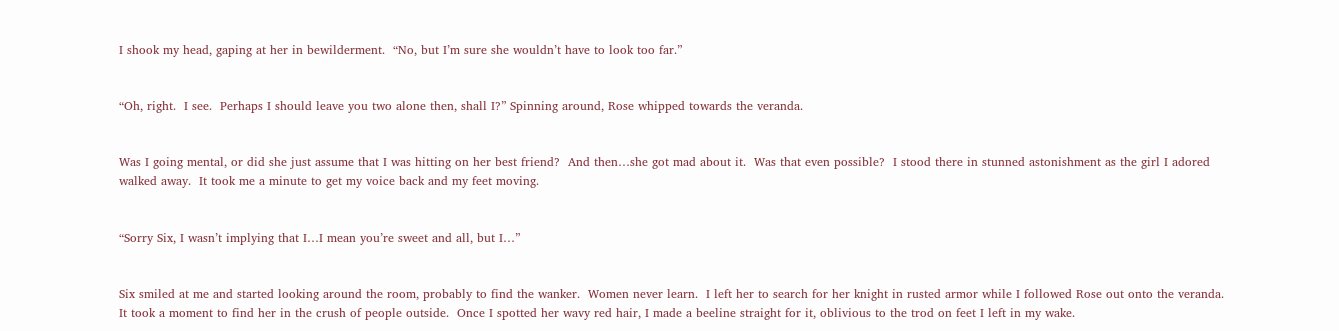I shook my head, gaping at her in bewilderment.  “No, but I’m sure she wouldn’t have to look too far.”


“Oh, right.  I see.  Perhaps I should leave you two alone then, shall I?” Spinning around, Rose whipped towards the veranda.


Was I going mental, or did she just assume that I was hitting on her best friend?  And then…she got mad about it.  Was that even possible?  I stood there in stunned astonishment as the girl I adored walked away.  It took me a minute to get my voice back and my feet moving.


“Sorry Six, I wasn’t implying that I…I mean you’re sweet and all, but I…”


Six smiled at me and started looking around the room, probably to find the wanker.  Women never learn.  I left her to search for her knight in rusted armor while I followed Rose out onto the veranda. It took a moment to find her in the crush of people outside.  Once I spotted her wavy red hair, I made a beeline straight for it, oblivious to the trod on feet I left in my wake.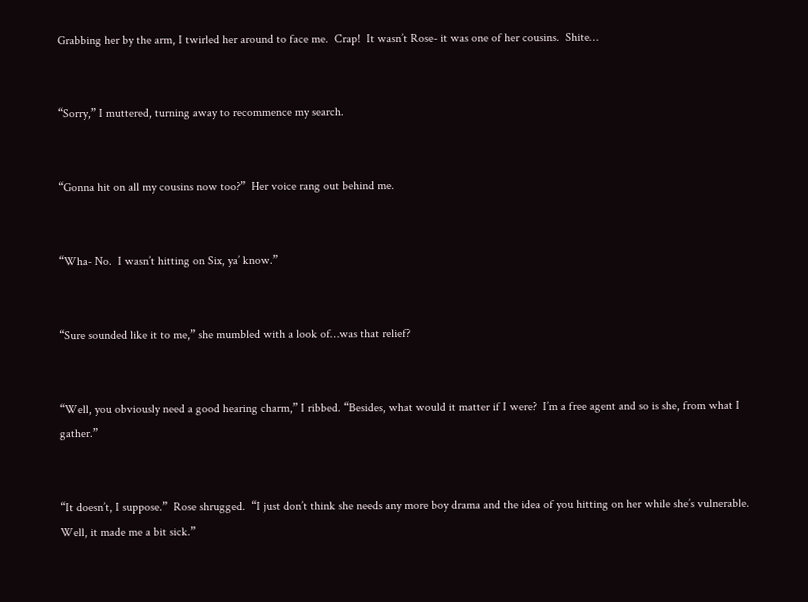Grabbing her by the arm, I twirled her around to face me.  Crap!  It wasn’t Rose- it was one of her cousins.  Shite…


“Sorry,” I muttered, turning away to recommence my search.


“Gonna hit on all my cousins now too?”  Her voice rang out behind me.


“Wha- No.  I wasn’t hitting on Six, ya’ know.”


“Sure sounded like it to me,” she mumbled with a look of…was that relief?


“Well, you obviously need a good hearing charm,” I ribbed. “Besides, what would it matter if I were?  I’m a free agent and so is she, from what I gather.”


“It doesn’t, I suppose.”  Rose shrugged.  “I just don’t think she needs any more boy drama and the idea of you hitting on her while she’s vulnerable.  Well, it made me a bit sick.”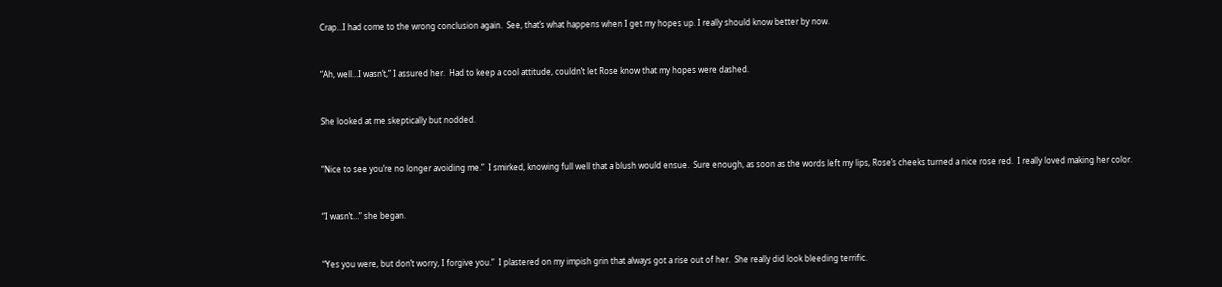Crap…I had come to the wrong conclusion again.  See, that’s what happens when I get my hopes up. I really should know better by now.


“Ah, well…I wasn’t,” I assured her.  Had to keep a cool attitude, couldn’t let Rose know that my hopes were dashed.


She looked at me skeptically but nodded.


“Nice to see you’re no longer avoiding me.”  I smirked, knowing full well that a blush would ensue.  Sure enough, as soon as the words left my lips, Rose’s cheeks turned a nice rose red.  I really loved making her color.


“I wasn’t…” she began.


“Yes you were, but don’t worry, I forgive you.”  I plastered on my impish grin that always got a rise out of her.  She really did look bleeding terrific.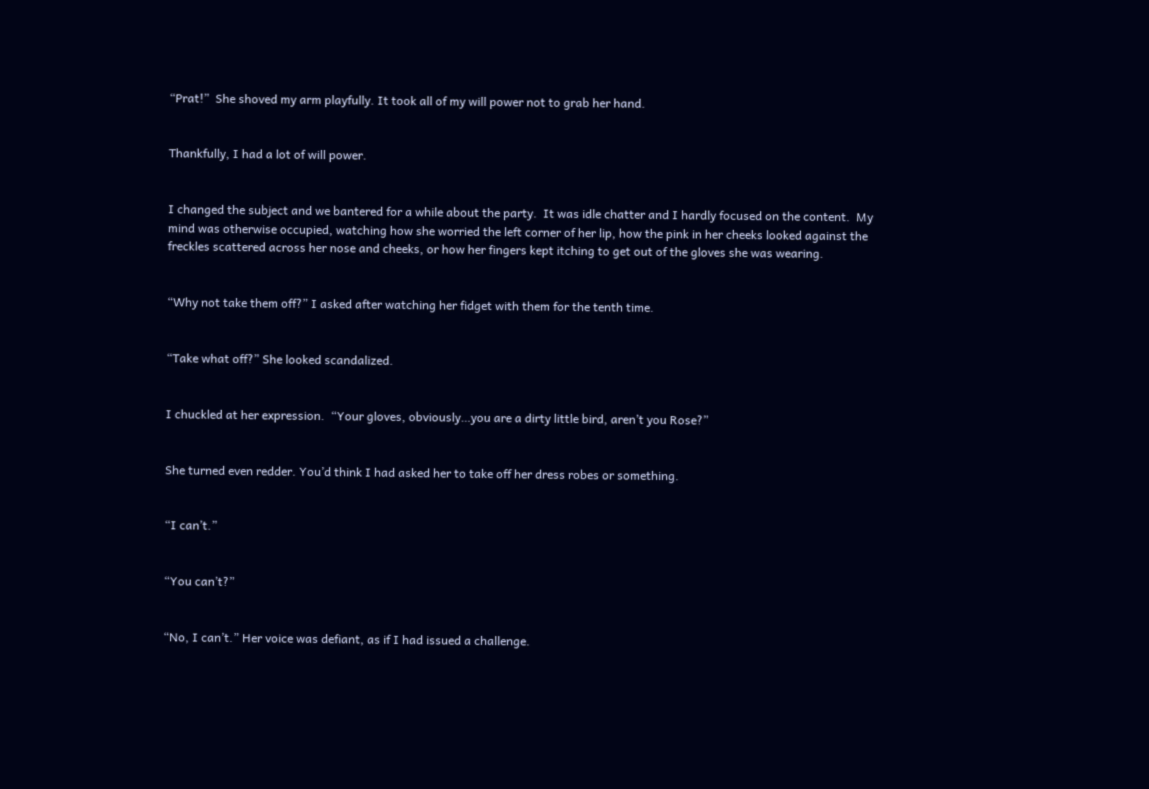“Prat!”  She shoved my arm playfully. It took all of my will power not to grab her hand.


Thankfully, I had a lot of will power.


I changed the subject and we bantered for a while about the party.  It was idle chatter and I hardly focused on the content.  My mind was otherwise occupied, watching how she worried the left corner of her lip, how the pink in her cheeks looked against the freckles scattered across her nose and cheeks, or how her fingers kept itching to get out of the gloves she was wearing.


“Why not take them off?” I asked after watching her fidget with them for the tenth time.


“Take what off?” She looked scandalized.


I chuckled at her expression.  “Your gloves, obviously…you are a dirty little bird, aren’t you Rose?”


She turned even redder. You’d think I had asked her to take off her dress robes or something.


“I can’t.”


“You can’t?”


“No, I can’t.” Her voice was defiant, as if I had issued a challenge.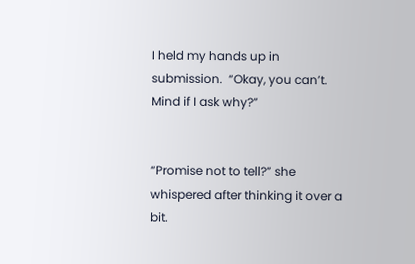I held my hands up in submission.  “Okay, you can’t.  Mind if I ask why?”


“Promise not to tell?” she whispered after thinking it over a bit.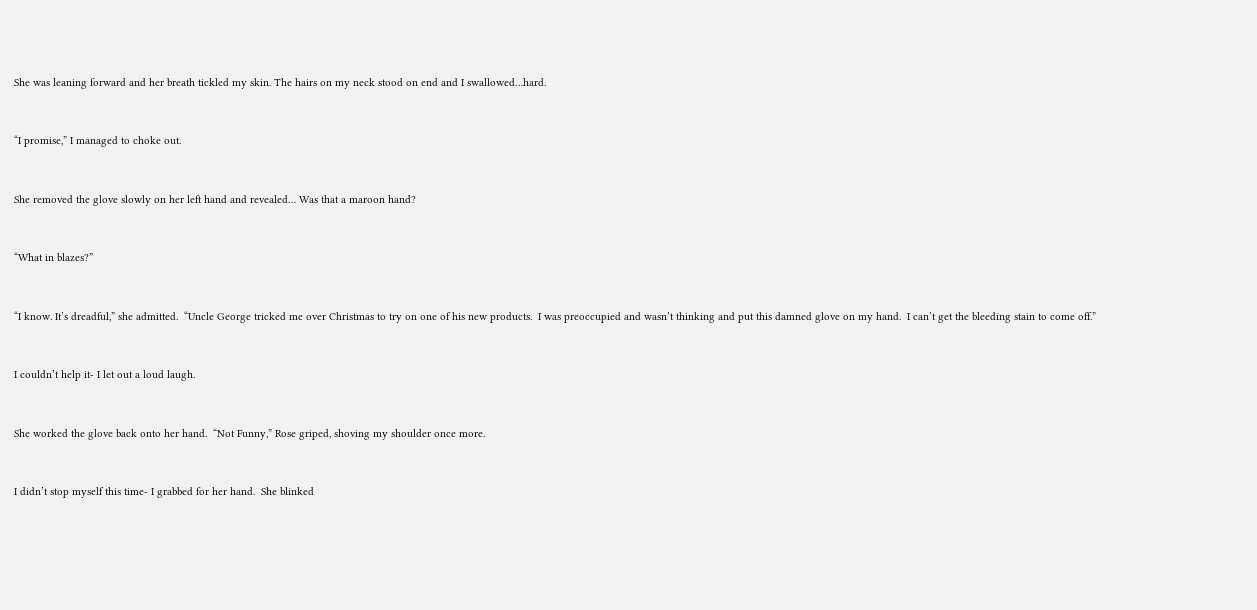She was leaning forward and her breath tickled my skin. The hairs on my neck stood on end and I swallowed…hard.


“I promise,” I managed to choke out.


She removed the glove slowly on her left hand and revealed… Was that a maroon hand?


“What in blazes?”


“I know. It’s dreadful,” she admitted.  “Uncle George tricked me over Christmas to try on one of his new products.  I was preoccupied and wasn’t thinking and put this damned glove on my hand.  I can’t get the bleeding stain to come off.”


I couldn’t help it- I let out a loud laugh.


She worked the glove back onto her hand.  “Not Funny,” Rose griped, shoving my shoulder once more.


I didn’t stop myself this time- I grabbed for her hand.  She blinked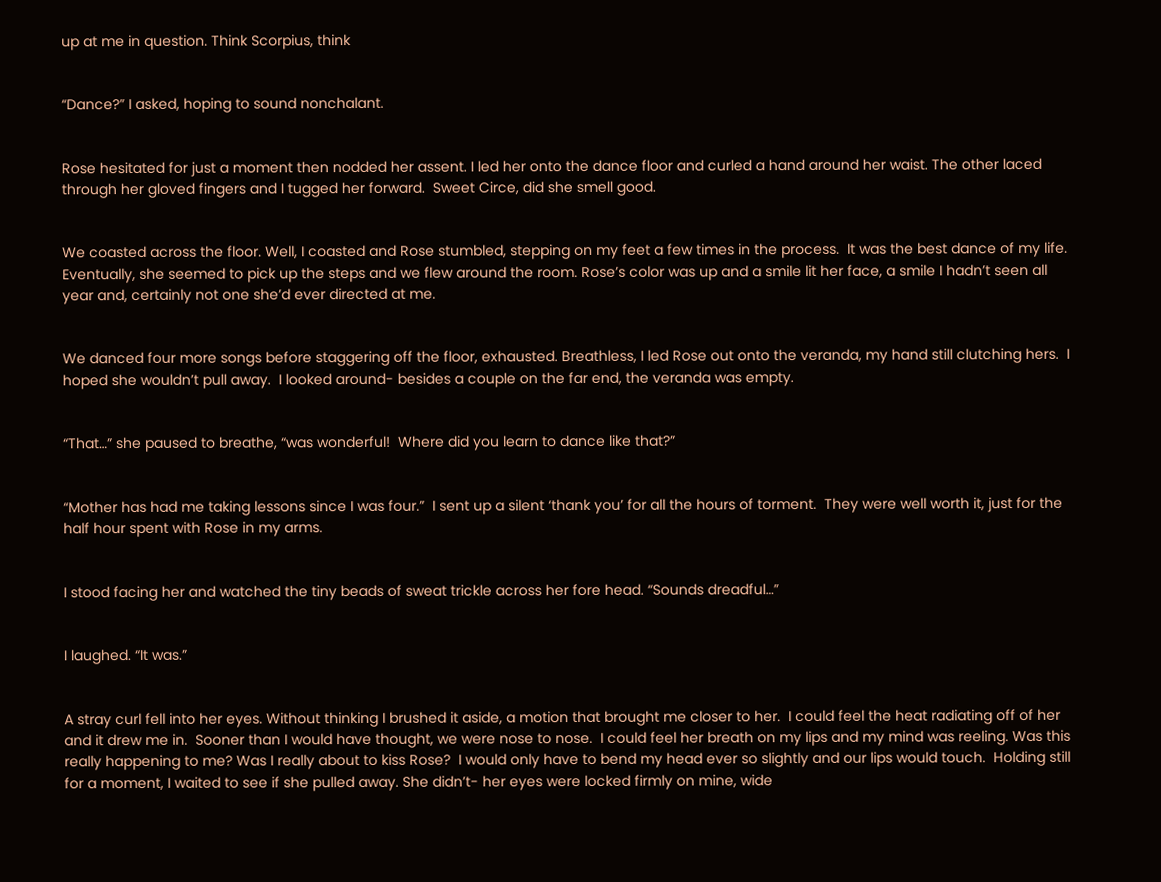up at me in question. Think Scorpius, think


“Dance?” I asked, hoping to sound nonchalant.


Rose hesitated for just a moment then nodded her assent. I led her onto the dance floor and curled a hand around her waist. The other laced through her gloved fingers and I tugged her forward.  Sweet Circe, did she smell good.


We coasted across the floor. Well, I coasted and Rose stumbled, stepping on my feet a few times in the process.  It was the best dance of my life.   Eventually, she seemed to pick up the steps and we flew around the room. Rose’s color was up and a smile lit her face, a smile I hadn’t seen all year and, certainly not one she’d ever directed at me.


We danced four more songs before staggering off the floor, exhausted. Breathless, I led Rose out onto the veranda, my hand still clutching hers.  I hoped she wouldn’t pull away.  I looked around- besides a couple on the far end, the veranda was empty.


“That…” she paused to breathe, “was wonderful!  Where did you learn to dance like that?”


“Mother has had me taking lessons since I was four.”  I sent up a silent ‘thank you’ for all the hours of torment.  They were well worth it, just for the half hour spent with Rose in my arms.


I stood facing her and watched the tiny beads of sweat trickle across her fore head. “Sounds dreadful…”


I laughed. “It was.”


A stray curl fell into her eyes. Without thinking I brushed it aside, a motion that brought me closer to her.  I could feel the heat radiating off of her and it drew me in.  Sooner than I would have thought, we were nose to nose.  I could feel her breath on my lips and my mind was reeling. Was this really happening to me? Was I really about to kiss Rose?  I would only have to bend my head ever so slightly and our lips would touch.  Holding still for a moment, I waited to see if she pulled away. She didn’t- her eyes were locked firmly on mine, wide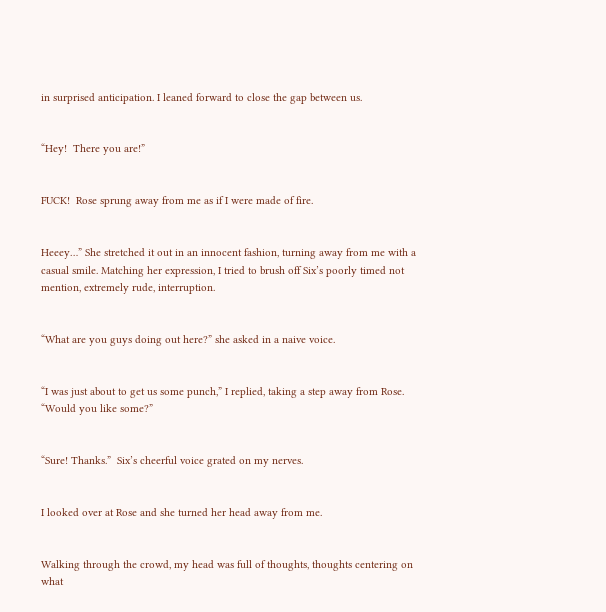in surprised anticipation. I leaned forward to close the gap between us.


“Hey!  There you are!”


FUCK!  Rose sprung away from me as if I were made of fire.


Heeey…” She stretched it out in an innocent fashion, turning away from me with a casual smile. Matching her expression, I tried to brush off Six’s poorly timed not mention, extremely rude, interruption.


“What are you guys doing out here?” she asked in a naive voice.


“I was just about to get us some punch,” I replied, taking a step away from Rose.  “Would you like some?”


“Sure! Thanks.”  Six’s cheerful voice grated on my nerves.


I looked over at Rose and she turned her head away from me.


Walking through the crowd, my head was full of thoughts, thoughts centering on what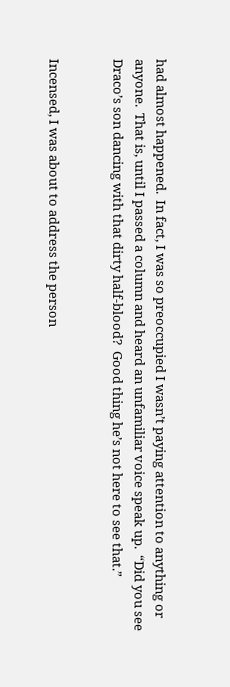had almost happened.  In fact, I was so preoccupied I wasn’t paying attention to anything or anyone.  That is, until I passed a column and heard an unfamiliar voice speak up.  “Did you see Draco’s son dancing with that dirty half-blood?  Good thing he’s not here to see that.”


Incensed, I was about to address the person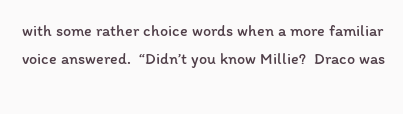with some rather choice words when a more familiar voice answered.  “Didn’t you know Millie?  Draco was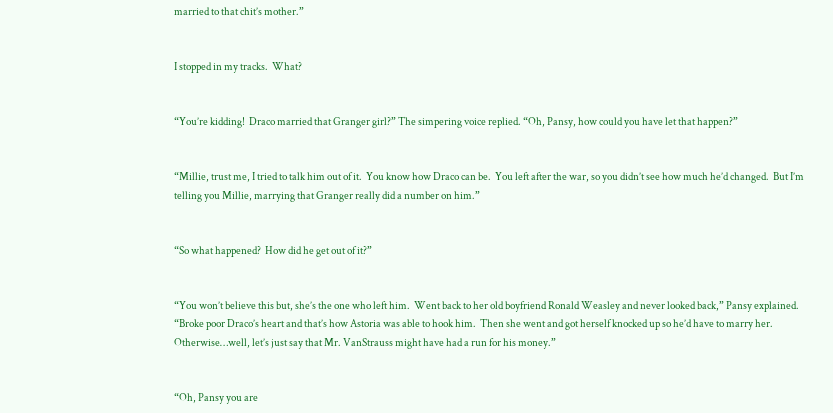married to that chit’s mother.”


I stopped in my tracks.  What?


“You’re kidding!  Draco married that Granger girl?” The simpering voice replied. “Oh, Pansy, how could you have let that happen?”


“Millie, trust me, I tried to talk him out of it.  You know how Draco can be.  You left after the war, so you didn’t see how much he’d changed.  But I’m telling you Millie, marrying that Granger really did a number on him.”


“So what happened?  How did he get out of it?”


“You won’t believe this but, she’s the one who left him.  Went back to her old boyfriend Ronald Weasley and never looked back,” Pansy explained. “Broke poor Draco’s heart and that’s how Astoria was able to hook him.  Then she went and got herself knocked up so he’d have to marry her.  Otherwise…well, let’s just say that Mr. VanStrauss might have had a run for his money.”


“Oh, Pansy you are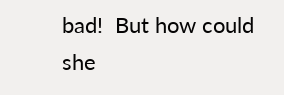bad!  But how could she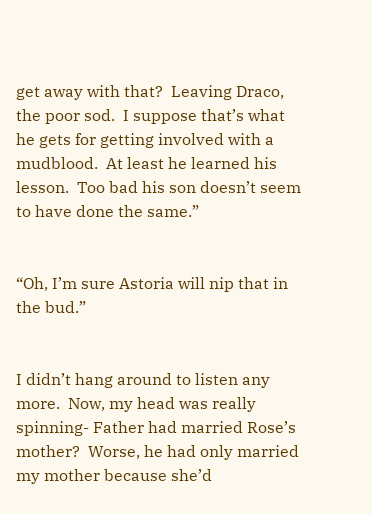get away with that?  Leaving Draco, the poor sod.  I suppose that’s what he gets for getting involved with a mudblood.  At least he learned his lesson.  Too bad his son doesn’t seem to have done the same.”


“Oh, I’m sure Astoria will nip that in the bud.”


I didn’t hang around to listen any more.  Now, my head was really spinning- Father had married Rose’s mother?  Worse, he had only married my mother because she’d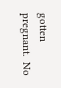gotten pregnant.  No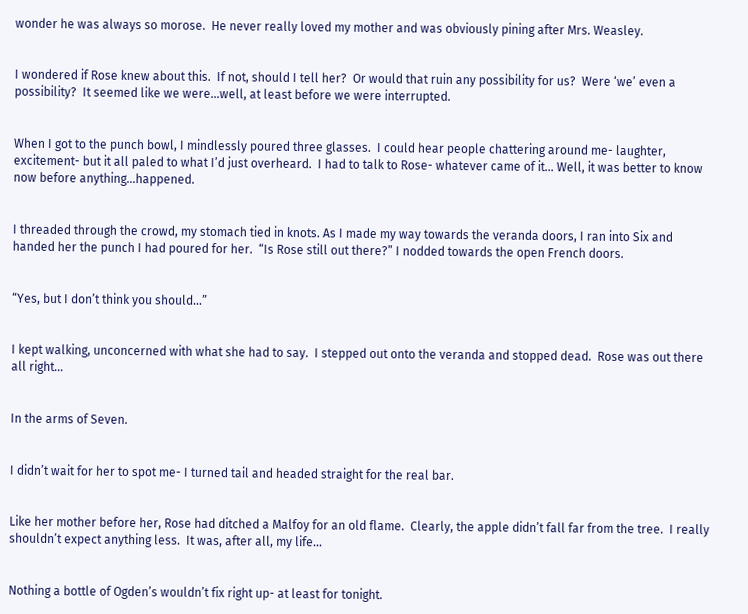wonder he was always so morose.  He never really loved my mother and was obviously pining after Mrs. Weasley.


I wondered if Rose knew about this.  If not, should I tell her?  Or would that ruin any possibility for us?  Were ‘we’ even a possibility?  It seemed like we were…well, at least before we were interrupted.


When I got to the punch bowl, I mindlessly poured three glasses.  I could hear people chattering around me- laughter, excitement- but it all paled to what I’d just overheard.  I had to talk to Rose- whatever came of it… Well, it was better to know now before anything…happened.


I threaded through the crowd, my stomach tied in knots. As I made my way towards the veranda doors, I ran into Six and handed her the punch I had poured for her.  “Is Rose still out there?” I nodded towards the open French doors.


“Yes, but I don’t think you should…”


I kept walking, unconcerned with what she had to say.  I stepped out onto the veranda and stopped dead.  Rose was out there all right…


In the arms of Seven.


I didn’t wait for her to spot me- I turned tail and headed straight for the real bar.


Like her mother before her, Rose had ditched a Malfoy for an old flame.  Clearly, the apple didn’t fall far from the tree.  I really shouldn’t expect anything less.  It was, after all, my life…


Nothing a bottle of Ogden’s wouldn’t fix right up- at least for tonight.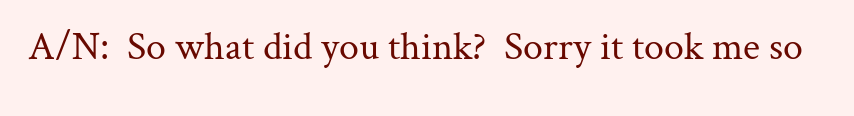A/N:  So what did you think?  Sorry it took me so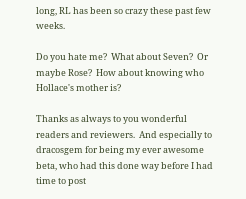long, RL has been so crazy these past few weeks.

Do you hate me?  What about Seven?  Or maybe Rose?  How about knowing who Hollace's mother is?

Thanks as always to you wonderful readers and reviewers.  And especially to dracosgem for being my ever awesome beta, who had this done way before I had time to post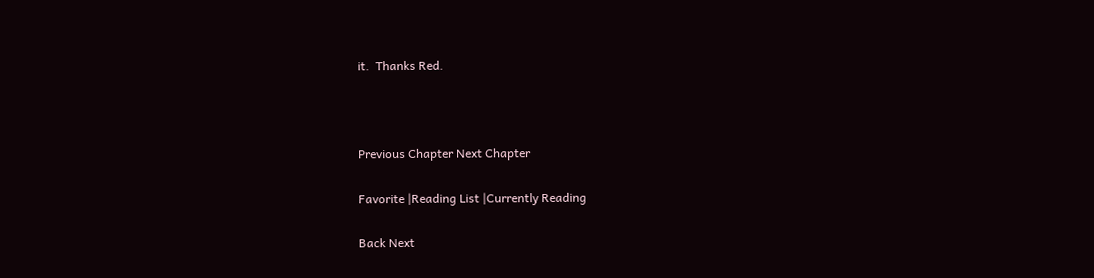it.  Thanks Red.



Previous Chapter Next Chapter

Favorite |Reading List |Currently Reading

Back Next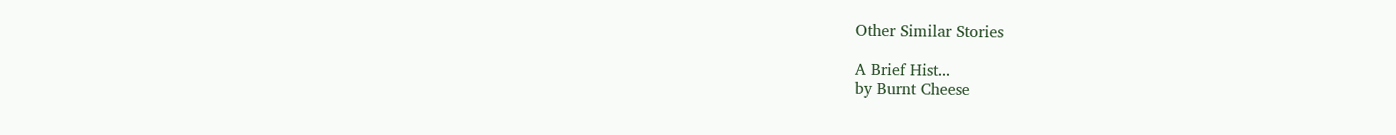Other Similar Stories

A Brief Hist...
by Burnt Cheese